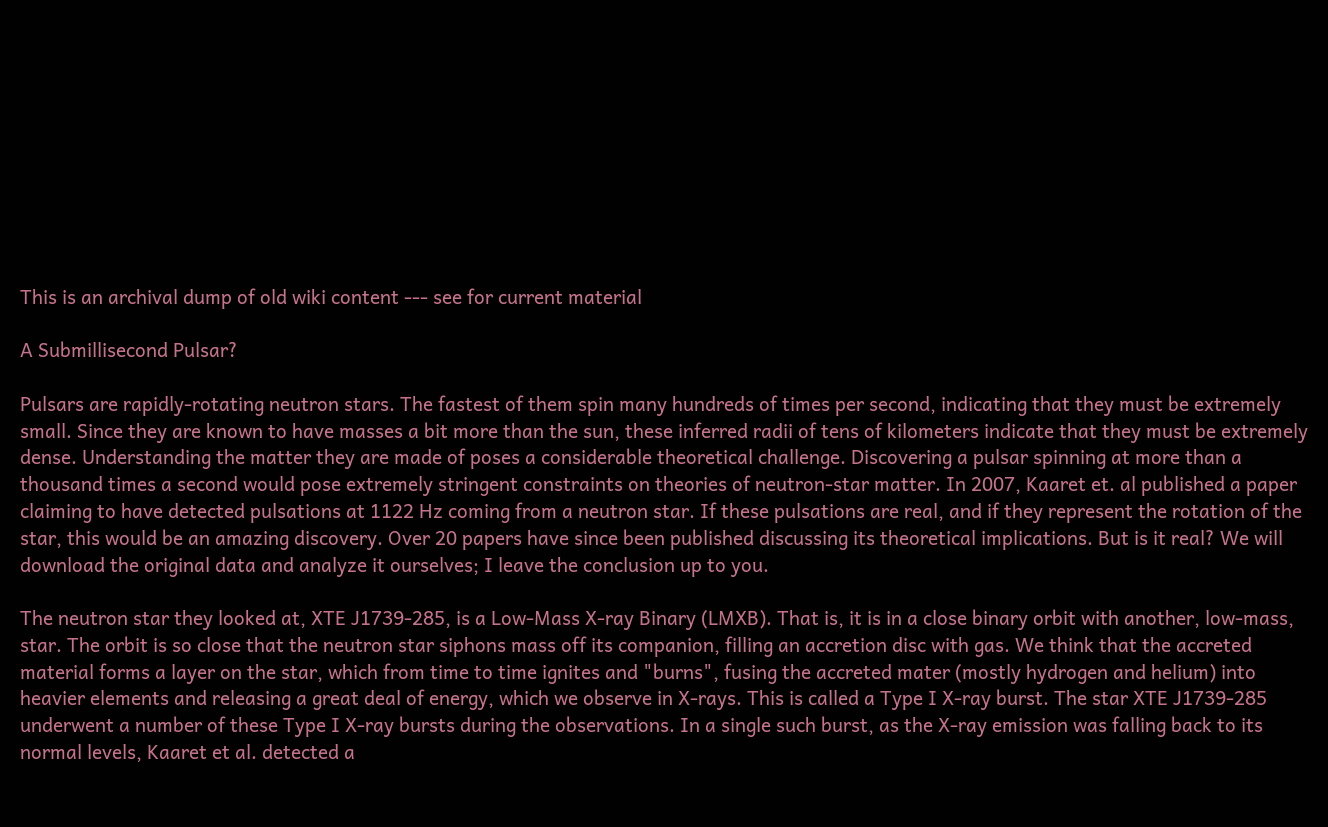This is an archival dump of old wiki content --- see for current material

A Submillisecond Pulsar?

Pulsars are rapidly-rotating neutron stars. The fastest of them spin many hundreds of times per second, indicating that they must be extremely small. Since they are known to have masses a bit more than the sun, these inferred radii of tens of kilometers indicate that they must be extremely dense. Understanding the matter they are made of poses a considerable theoretical challenge. Discovering a pulsar spinning at more than a thousand times a second would pose extremely stringent constraints on theories of neutron-star matter. In 2007, Kaaret et. al published a paper claiming to have detected pulsations at 1122 Hz coming from a neutron star. If these pulsations are real, and if they represent the rotation of the star, this would be an amazing discovery. Over 20 papers have since been published discussing its theoretical implications. But is it real? We will download the original data and analyze it ourselves; I leave the conclusion up to you.

The neutron star they looked at, XTE J1739-285, is a Low-Mass X-ray Binary (LMXB). That is, it is in a close binary orbit with another, low-mass, star. The orbit is so close that the neutron star siphons mass off its companion, filling an accretion disc with gas. We think that the accreted material forms a layer on the star, which from time to time ignites and "burns", fusing the accreted mater (mostly hydrogen and helium) into heavier elements and releasing a great deal of energy, which we observe in X-rays. This is called a Type I X-ray burst. The star XTE J1739-285 underwent a number of these Type I X-ray bursts during the observations. In a single such burst, as the X-ray emission was falling back to its normal levels, Kaaret et al. detected a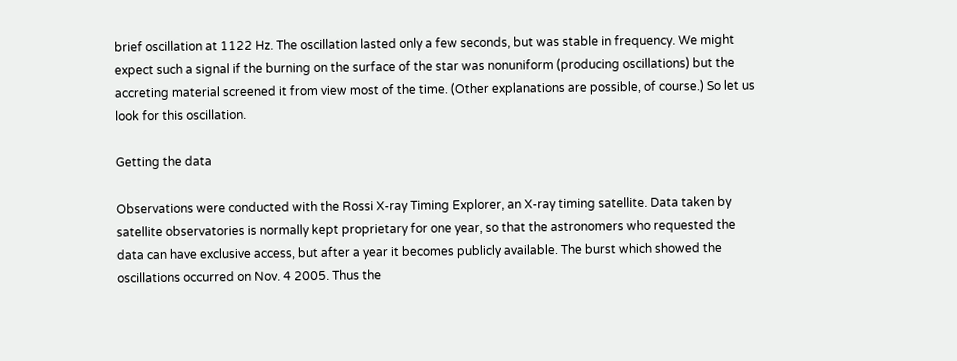brief oscillation at 1122 Hz. The oscillation lasted only a few seconds, but was stable in frequency. We might expect such a signal if the burning on the surface of the star was nonuniform (producing oscillations) but the accreting material screened it from view most of the time. (Other explanations are possible, of course.) So let us look for this oscillation.

Getting the data

Observations were conducted with the Rossi X-ray Timing Explorer, an X-ray timing satellite. Data taken by satellite observatories is normally kept proprietary for one year, so that the astronomers who requested the data can have exclusive access, but after a year it becomes publicly available. The burst which showed the oscillations occurred on Nov. 4 2005. Thus the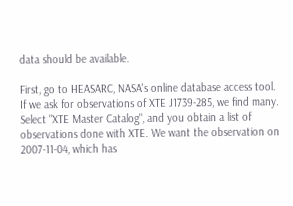data should be available.

First, go to HEASARC, NASA's online database access tool. If we ask for observations of XTE J1739-285, we find many. Select "XTE Master Catalog", and you obtain a list of observations done with XTE. We want the observation on 2007-11-04, which has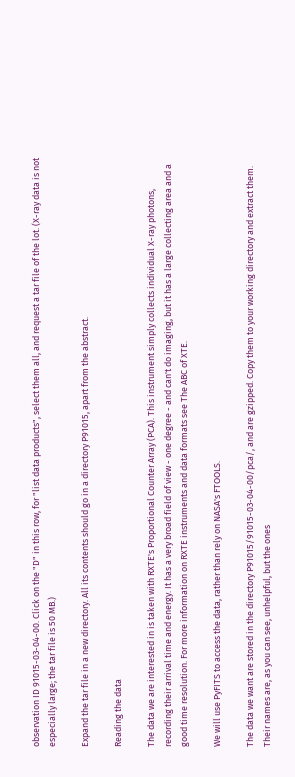observation ID 91015-03-04-00. Click on the "D" in this row, for "list data products", select them all, and request a tar file of the lot. (X-ray data is not especially large; the tar file is 50 MB.)

Expand the tar file in a new directory. All its contents should go in a directory P91015, apart from the abstract.

Reading the data

The data we are interested in is taken with RXTE's Proportional Counter Array (PCA). This instrument simply collects individual X-ray photons, recording their arrival time and energy. It has a very broad field of view - one degree - and can't do imaging, but it has a large collecting area and a good time resolution. For more information on RXTE instruments and data formats see The ABC of XTE.

We will use PyFITS to access the data, rather than rely on NASA's FTOOLS.

The data we want are stored in the directory P91015/91015-03-04-00/pca/, and are gzipped. Copy them to your working directory and extract them. Their names are, as you can see, unhelpful, but the ones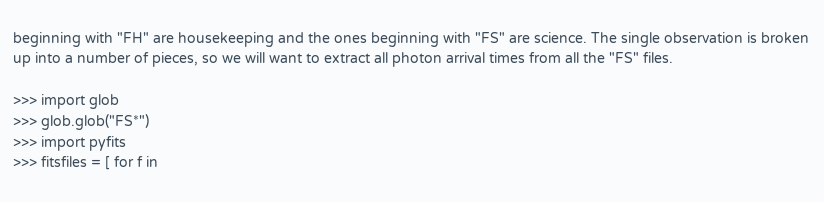beginning with "FH" are housekeeping and the ones beginning with "FS" are science. The single observation is broken up into a number of pieces, so we will want to extract all photon arrival times from all the "FS" files.

>>> import glob
>>> glob.glob("FS*")
>>> import pyfits
>>> fitsfiles = [ for f in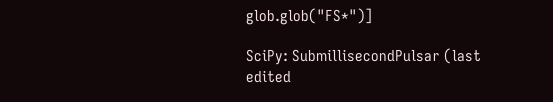glob.glob("FS*")]

SciPy: SubmillisecondPulsar (last edited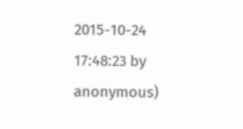2015-10-24 17:48:23 by anonymous)